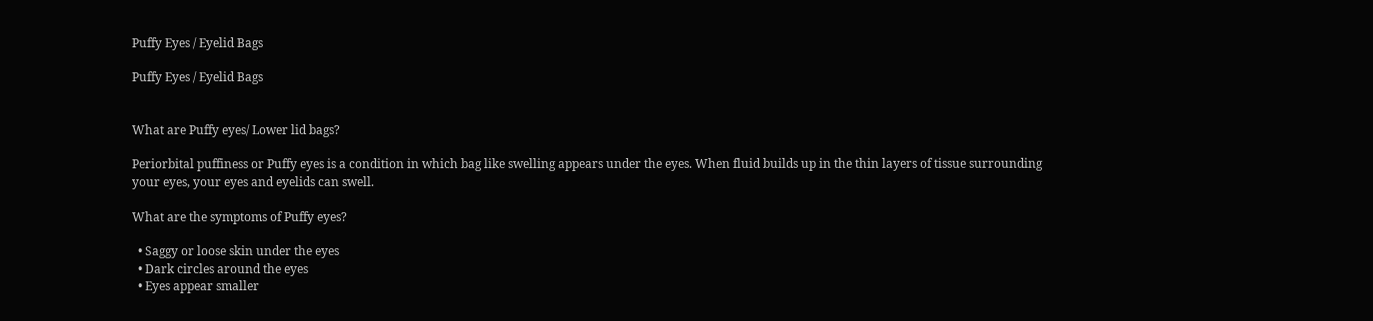Puffy Eyes / Eyelid Bags

Puffy Eyes / Eyelid Bags


What are Puffy eyes/ Lower lid bags?

Periorbital puffiness or Puffy eyes is a condition in which bag like swelling appears under the eyes. When fluid builds up in the thin layers of tissue surrounding your eyes, your eyes and eyelids can swell.

What are the symptoms of Puffy eyes?

  • Saggy or loose skin under the eyes
  • Dark circles around the eyes
  • Eyes appear smaller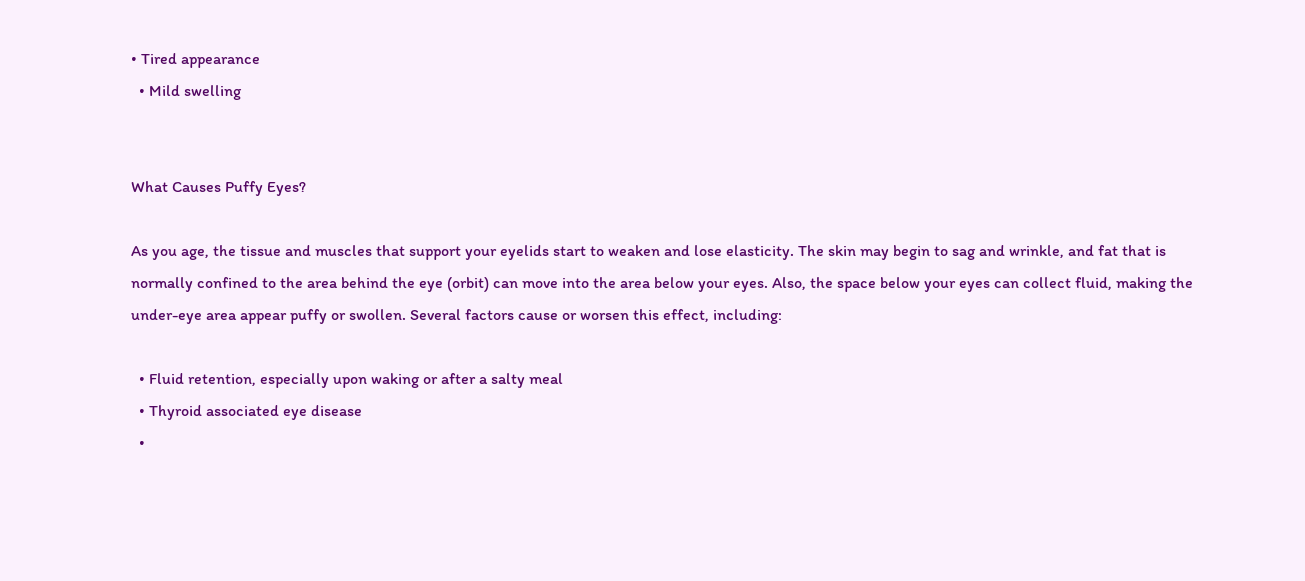• Tired appearance
  • Mild swelling


What Causes Puffy Eyes?

As you age, the tissue and muscles that support your eyelids start to weaken and lose elasticity. The skin may begin to sag and wrinkle, and fat that is normally confined to the area behind the eye (orbit) can move into the area below your eyes. Also, the space below your eyes can collect fluid, making the under-eye area appear puffy or swollen. Several factors cause or worsen this effect, including:

  • Fluid retention, especially upon waking or after a salty meal
  • Thyroid associated eye disease
  •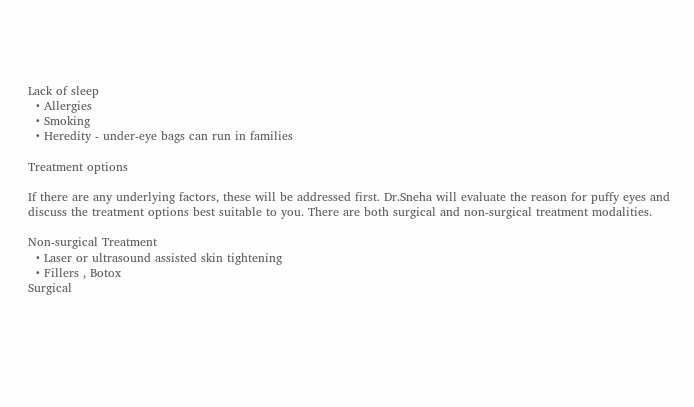Lack of sleep
  • Allergies
  • Smoking
  • Heredity - under-eye bags can run in families

Treatment options

If there are any underlying factors, these will be addressed first. Dr.Sneha will evaluate the reason for puffy eyes and discuss the treatment options best suitable to you. There are both surgical and non-surgical treatment modalities.

Non-surgical Treatment
  • Laser or ultrasound assisted skin tightening
  • Fillers , Botox
Surgical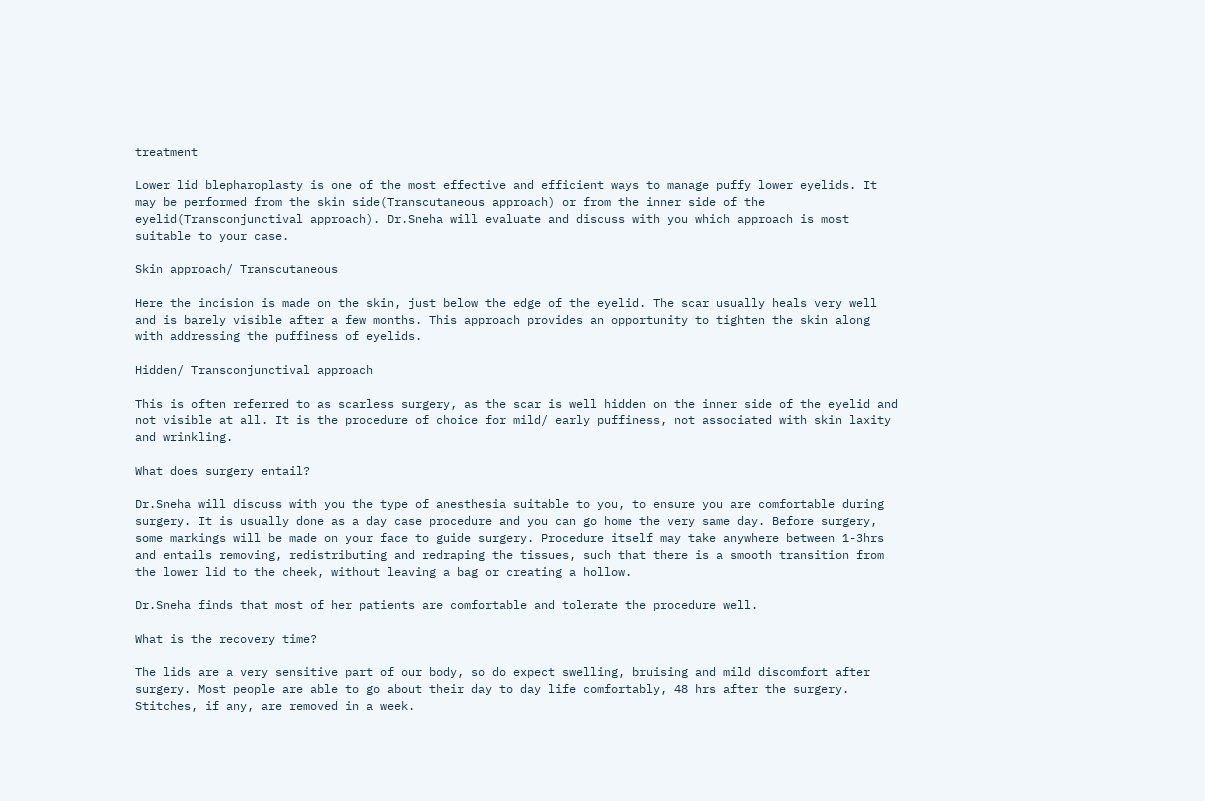treatment

Lower lid blepharoplasty is one of the most effective and efficient ways to manage puffy lower eyelids. It may be performed from the skin side(Transcutaneous approach) or from the inner side of the eyelid(Transconjunctival approach). Dr.Sneha will evaluate and discuss with you which approach is most suitable to your case.

Skin approach/ Transcutaneous

Here the incision is made on the skin, just below the edge of the eyelid. The scar usually heals very well and is barely visible after a few months. This approach provides an opportunity to tighten the skin along with addressing the puffiness of eyelids.

Hidden/ Transconjunctival approach

This is often referred to as scarless surgery, as the scar is well hidden on the inner side of the eyelid and not visible at all. It is the procedure of choice for mild/ early puffiness, not associated with skin laxity and wrinkling.

What does surgery entail?

Dr.Sneha will discuss with you the type of anesthesia suitable to you, to ensure you are comfortable during surgery. It is usually done as a day case procedure and you can go home the very same day. Before surgery, some markings will be made on your face to guide surgery. Procedure itself may take anywhere between 1-3hrs and entails removing, redistributing and redraping the tissues, such that there is a smooth transition from the lower lid to the cheek, without leaving a bag or creating a hollow.

Dr.Sneha finds that most of her patients are comfortable and tolerate the procedure well.

What is the recovery time?

The lids are a very sensitive part of our body, so do expect swelling, bruising and mild discomfort after surgery. Most people are able to go about their day to day life comfortably, 48 hrs after the surgery. Stitches, if any, are removed in a week.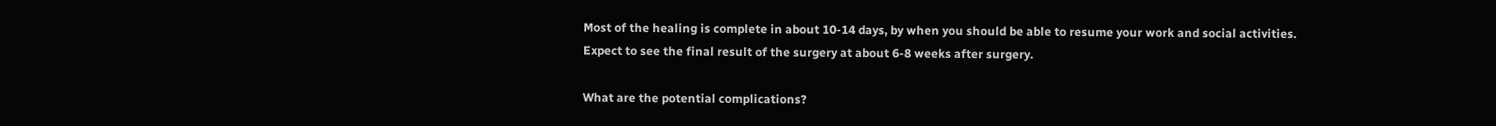Most of the healing is complete in about 10-14 days, by when you should be able to resume your work and social activities. Expect to see the final result of the surgery at about 6-8 weeks after surgery.

What are the potential complications?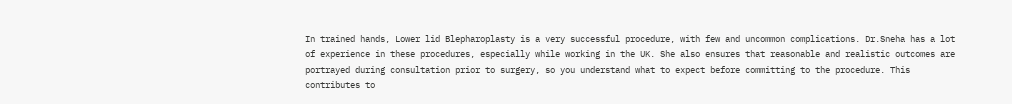In trained hands, Lower lid Blepharoplasty is a very successful procedure, with few and uncommon complications. Dr.Sneha has a lot of experience in these procedures, especially while working in the UK. She also ensures that reasonable and realistic outcomes are portrayed during consultation prior to surgery, so you understand what to expect before committing to the procedure. This contributes to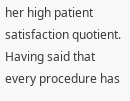her high patient satisfaction quotient. Having said that every procedure has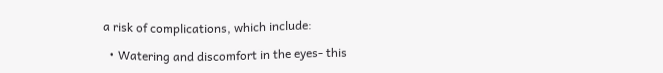a risk of complications, which include:

  • Watering and discomfort in the eyes- this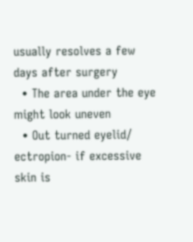usually resolves a few days after surgery
  • The area under the eye might look uneven
  • Out turned eyelid/ ectropion- if excessive skin is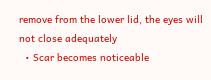remove from the lower lid, the eyes will not close adequately
  • Scar becomes noticeable